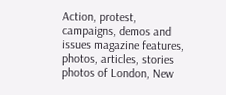Action, protest, campaigns, demos and issues magazine features, photos, articles, stories photos of London, New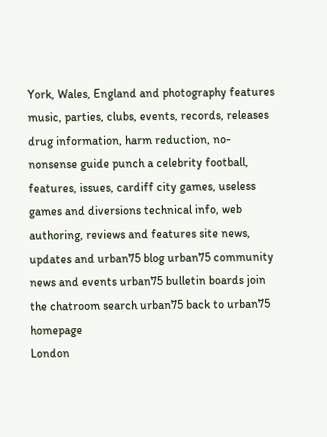York, Wales, England and photography features music, parties, clubs, events, records, releases drug information, harm reduction, no-nonsense guide punch a celebrity football, features, issues, cardiff city games, useless games and diversions technical info, web authoring, reviews and features site news, updates and urban75 blog urban75 community news and events urban75 bulletin boards join the chatroom search urban75 back to urban75 homepage
London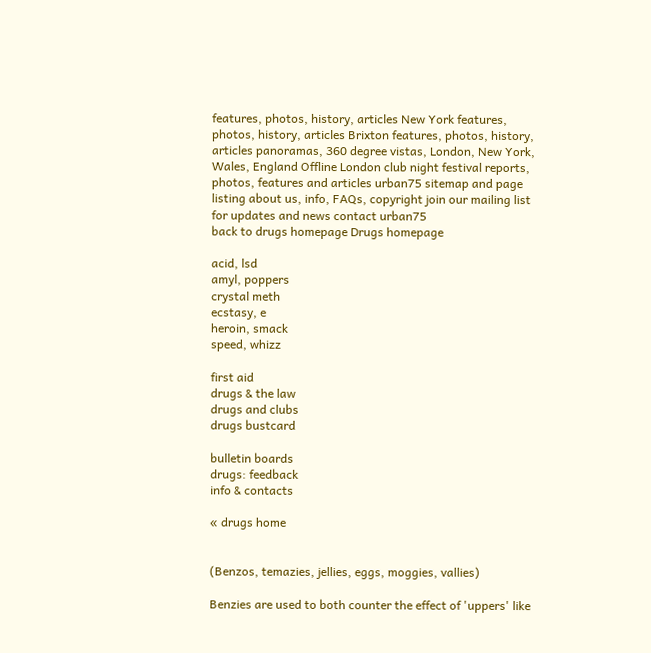features, photos, history, articles New York features, photos, history, articles Brixton features, photos, history, articles panoramas, 360 degree vistas, London, New York, Wales, England Offline London club night festival reports, photos, features and articles urban75 sitemap and page listing about us, info, FAQs, copyright join our mailing list for updates and news contact urban75
back to drugs homepage Drugs homepage

acid, lsd
amyl, poppers
crystal meth
ecstasy, e
heroin, smack
speed, whizz

first aid
drugs & the law
drugs and clubs
drugs bustcard

bulletin boards
drugs: feedback
info & contacts

« drugs home


(Benzos, temazies, jellies, eggs, moggies, vallies)

Benzies are used to both counter the effect of 'uppers' like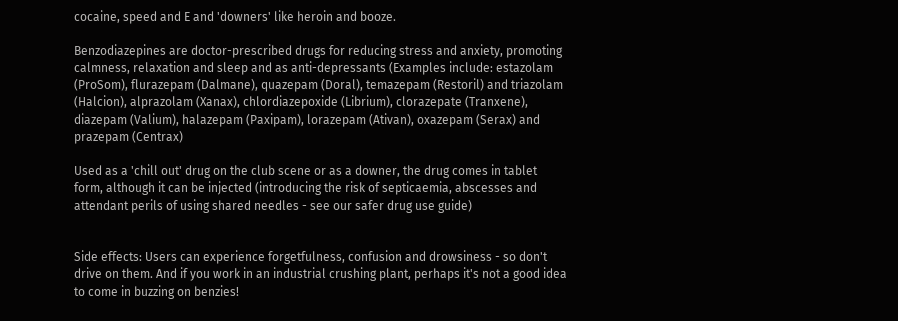cocaine, speed and E and 'downers' like heroin and booze.

Benzodiazepines are doctor-prescribed drugs for reducing stress and anxiety, promoting calmness, relaxation and sleep and as anti-depressants (Examples include: estazolam (ProSom), flurazepam (Dalmane), quazepam (Doral), temazepam (Restoril) and triazolam (Halcion), alprazolam (Xanax), chlordiazepoxide (Librium), clorazepate (Tranxene), diazepam (Valium), halazepam (Paxipam), lorazepam (Ativan), oxazepam (Serax) and prazepam (Centrax)

Used as a 'chill out' drug on the club scene or as a downer, the drug comes in tablet form, although it can be injected (introducing the risk of septicaemia, abscesses and attendant perils of using shared needles - see our safer drug use guide)


Side effects: Users can experience forgetfulness, confusion and drowsiness - so don't drive on them. And if you work in an industrial crushing plant, perhaps it's not a good idea to come in buzzing on benzies!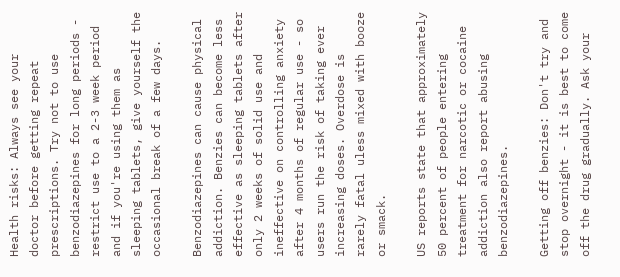Health risks: Always see your doctor before getting repeat prescriptions. Try not to use benzodiazepines for long periods - restrict use to a 2-3 week period and if you're using them as sleeping tablets, give yourself the occasional break of a few days.

Benzodiazepines can cause physical addiction. Benzies can become less effective as sleeping tablets after only 2 weeks of solid use and ineffective on controlling anxiety after 4 months of regular use - so users run the risk of taking ever increasing doses. Overdose is rarely fatal uless mixed with booze or smack.

US reports state that approximately 50 percent of people entering treatment for narcotic or cocaine addiction also report abusing benzodiazepines.

Getting off benzies: Don't try and stop overnight - it is best to come off the drug gradually. Ask your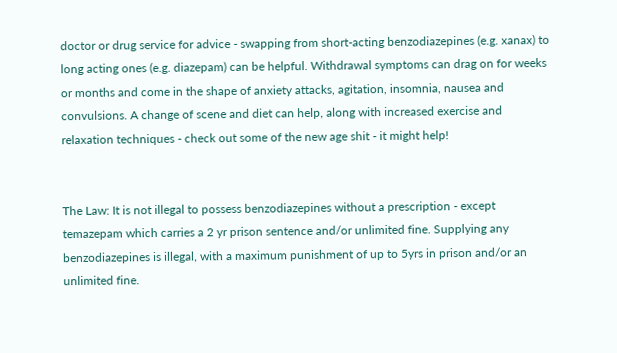doctor or drug service for advice - swapping from short-acting benzodiazepines (e.g. xanax) to long acting ones (e.g. diazepam) can be helpful. Withdrawal symptoms can drag on for weeks or months and come in the shape of anxiety attacks, agitation, insomnia, nausea and convulsions. A change of scene and diet can help, along with increased exercise and relaxation techniques - check out some of the new age shit - it might help!


The Law: It is not illegal to possess benzodiazepines without a prescription - except temazepam which carries a 2 yr prison sentence and/or unlimited fine. Supplying any benzodiazepines is illegal, with a maximum punishment of up to 5yrs in prison and/or an unlimited fine.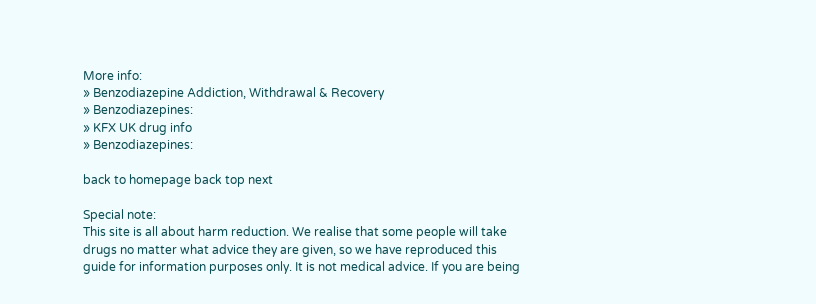More info:
» Benzodiazepine Addiction, Withdrawal & Recovery
» Benzodiazepines:
» KFX UK drug info
» Benzodiazepines:

back to homepage back top next

Special note:
This site is all about harm reduction. We realise that some people will take drugs no matter what advice they are given, so we have reproduced this guide for information purposes only. It is not medical advice. If you are being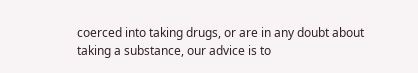coerced into taking drugs, or are in any doubt about taking a substance, our advice is to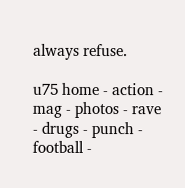always refuse.

u75 home - action - mag - photos - rave - drugs - punch - football -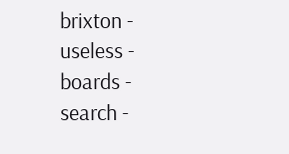brixton - useless - boards - search -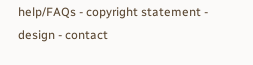help/FAQs - copyright statement - design - contact